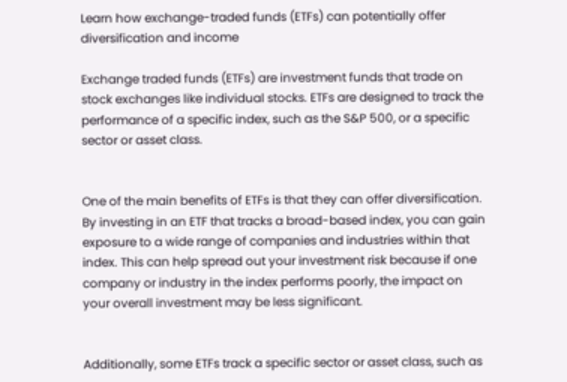Learn how exchange-traded funds (ETFs) can potentially offer diversification and income

Exchange traded funds (ETFs) are investment funds that trade on stock exchanges like individual stocks. ETFs are designed to track the performance of a specific index, such as the S&P 500, or a specific sector or asset class.


One of the main benefits of ETFs is that they can offer diversification. By investing in an ETF that tracks a broad-based index, you can gain exposure to a wide range of companies and industries within that index. This can help spread out your investment risk because if one company or industry in the index performs poorly, the impact on your overall investment may be less significant.


Additionally, some ETFs track a specific sector or asset class, such as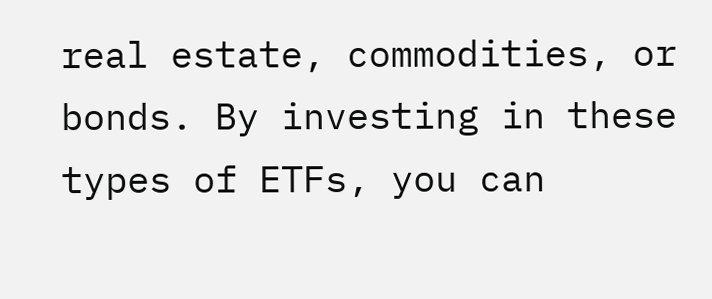real estate, commodities, or bonds. By investing in these types of ETFs, you can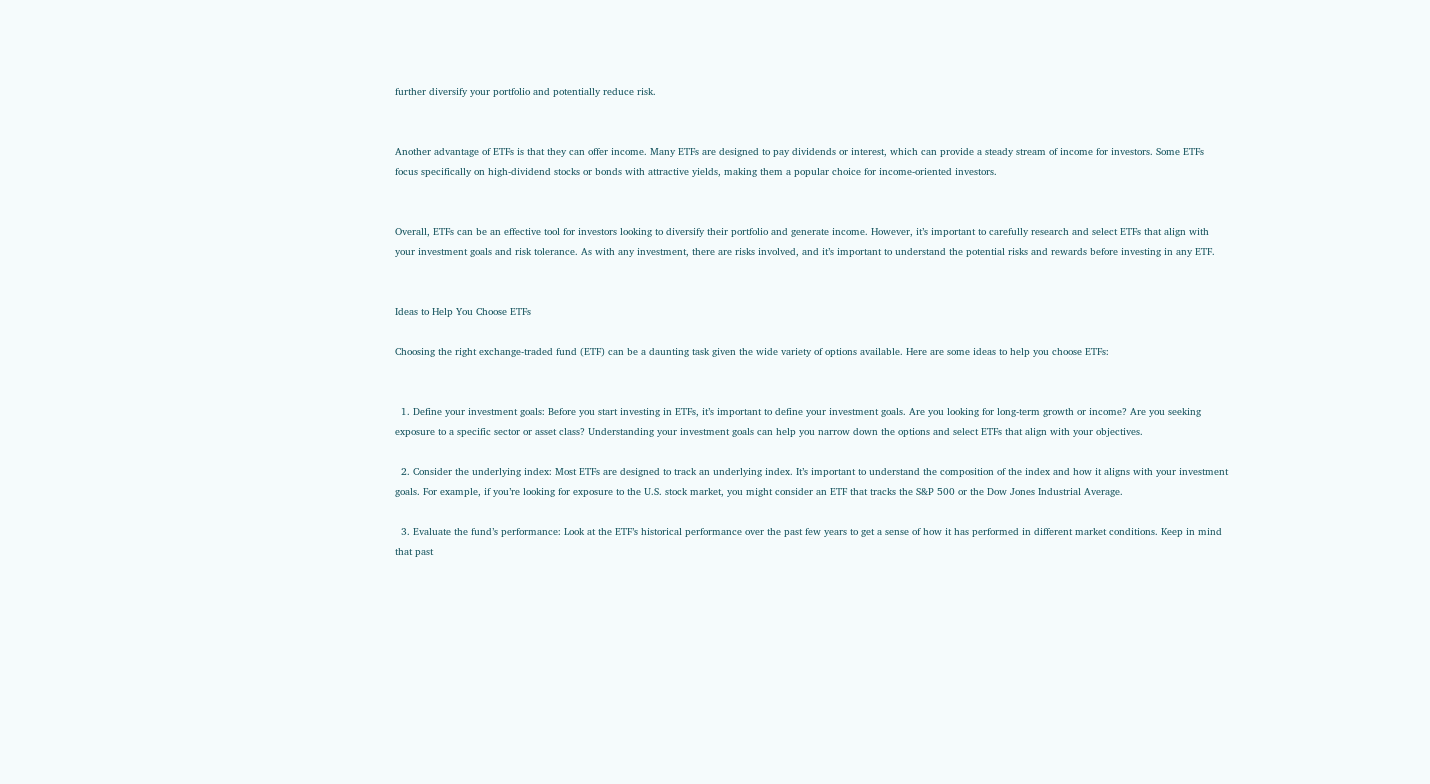further diversify your portfolio and potentially reduce risk.


Another advantage of ETFs is that they can offer income. Many ETFs are designed to pay dividends or interest, which can provide a steady stream of income for investors. Some ETFs focus specifically on high-dividend stocks or bonds with attractive yields, making them a popular choice for income-oriented investors.


Overall, ETFs can be an effective tool for investors looking to diversify their portfolio and generate income. However, it’s important to carefully research and select ETFs that align with your investment goals and risk tolerance. As with any investment, there are risks involved, and it’s important to understand the potential risks and rewards before investing in any ETF.


Ideas to Help You Choose ETFs

Choosing the right exchange-traded fund (ETF) can be a daunting task given the wide variety of options available. Here are some ideas to help you choose ETFs:


  1. Define your investment goals: Before you start investing in ETFs, it’s important to define your investment goals. Are you looking for long-term growth or income? Are you seeking exposure to a specific sector or asset class? Understanding your investment goals can help you narrow down the options and select ETFs that align with your objectives.

  2. Consider the underlying index: Most ETFs are designed to track an underlying index. It’s important to understand the composition of the index and how it aligns with your investment goals. For example, if you’re looking for exposure to the U.S. stock market, you might consider an ETF that tracks the S&P 500 or the Dow Jones Industrial Average.

  3. Evaluate the fund’s performance: Look at the ETF’s historical performance over the past few years to get a sense of how it has performed in different market conditions. Keep in mind that past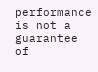performance is not a guarantee of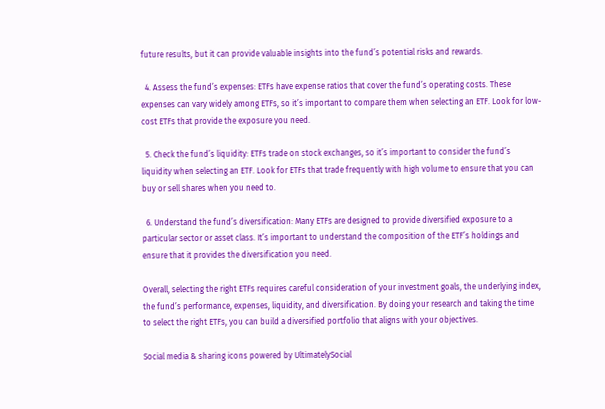future results, but it can provide valuable insights into the fund’s potential risks and rewards.

  4. Assess the fund’s expenses: ETFs have expense ratios that cover the fund’s operating costs. These expenses can vary widely among ETFs, so it’s important to compare them when selecting an ETF. Look for low-cost ETFs that provide the exposure you need.

  5. Check the fund’s liquidity: ETFs trade on stock exchanges, so it’s important to consider the fund’s liquidity when selecting an ETF. Look for ETFs that trade frequently with high volume to ensure that you can buy or sell shares when you need to.

  6. Understand the fund’s diversification: Many ETFs are designed to provide diversified exposure to a particular sector or asset class. It’s important to understand the composition of the ETF’s holdings and ensure that it provides the diversification you need.

Overall, selecting the right ETFs requires careful consideration of your investment goals, the underlying index, the fund’s performance, expenses, liquidity, and diversification. By doing your research and taking the time to select the right ETFs, you can build a diversified portfolio that aligns with your objectives.

Social media & sharing icons powered by UltimatelySocial